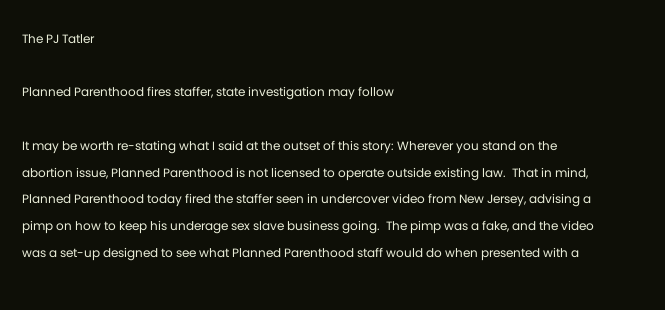The PJ Tatler

Planned Parenthood fires staffer, state investigation may follow

It may be worth re-stating what I said at the outset of this story: Wherever you stand on the abortion issue, Planned Parenthood is not licensed to operate outside existing law.  That in mind, Planned Parenthood today fired the staffer seen in undercover video from New Jersey, advising a pimp on how to keep his underage sex slave business going.  The pimp was a fake, and the video was a set-up designed to see what Planned Parenthood staff would do when presented with a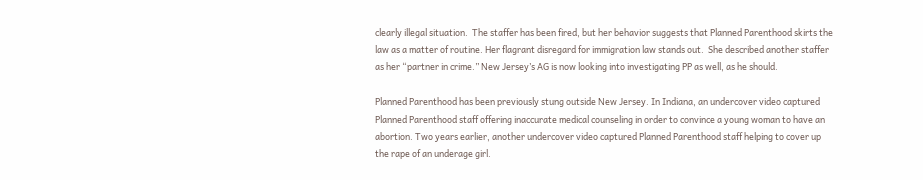clearly illegal situation.  The staffer has been fired, but her behavior suggests that Planned Parenthood skirts the law as a matter of routine. Her flagrant disregard for immigration law stands out.  She described another staffer as her “partner in crime.” New Jersey’s AG is now looking into investigating PP as well, as he should.

Planned Parenthood has been previously stung outside New Jersey. In Indiana, an undercover video captured Planned Parenthood staff offering inaccurate medical counseling in order to convince a young woman to have an abortion. Two years earlier, another undercover video captured Planned Parenthood staff helping to cover up the rape of an underage girl.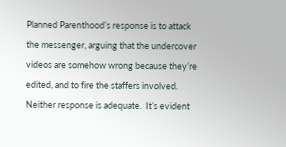Planned Parenthood’s response is to attack the messenger, arguing that the undercover videos are somehow wrong because they’re edited, and to fire the staffers involved.  Neither response is adequate.  It’s evident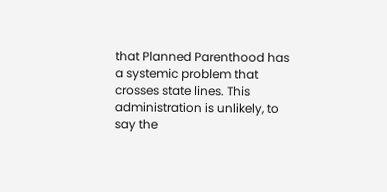that Planned Parenthood has a systemic problem that crosses state lines. This administration is unlikely, to say the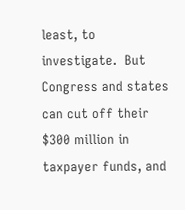least, to investigate.  But Congress and states can cut off their $300 million in taxpayer funds, and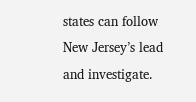states can follow New Jersey’s lead and investigate.